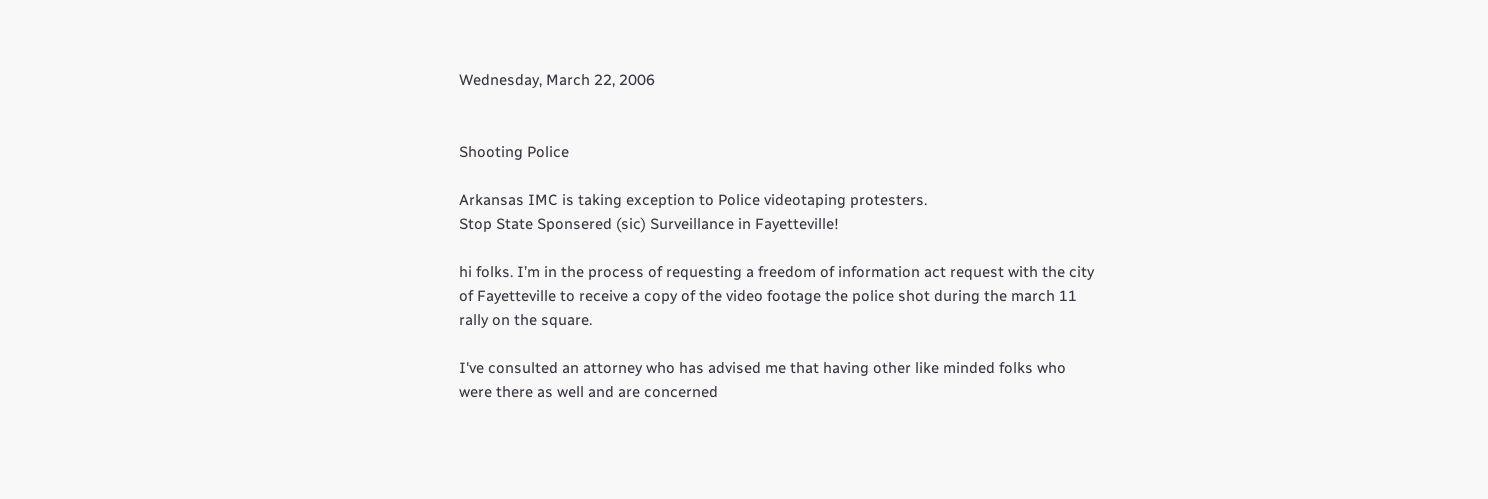Wednesday, March 22, 2006


Shooting Police

Arkansas IMC is taking exception to Police videotaping protesters.
Stop State Sponsered (sic) Surveillance in Fayetteville!

hi folks. I’m in the process of requesting a freedom of information act request with the city of Fayetteville to receive a copy of the video footage the police shot during the march 11 rally on the square.

I've consulted an attorney who has advised me that having other like minded folks who were there as well and are concerned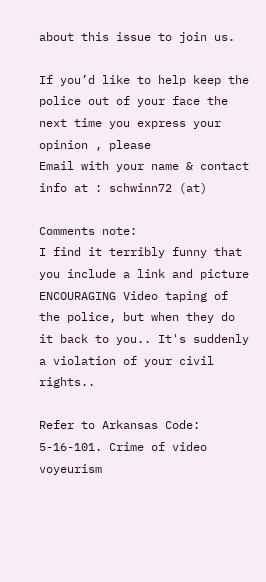about this issue to join us.

If you’d like to help keep the police out of your face the next time you express your opinion , please
Email with your name & contact info at : schwinn72 (at)

Comments note:
I find it terribly funny that you include a link and picture ENCOURAGING Video taping of the police, but when they do it back to you.. It's suddenly a violation of your civil rights..

Refer to Arkansas Code: 5-16-101. Crime of video voyeurism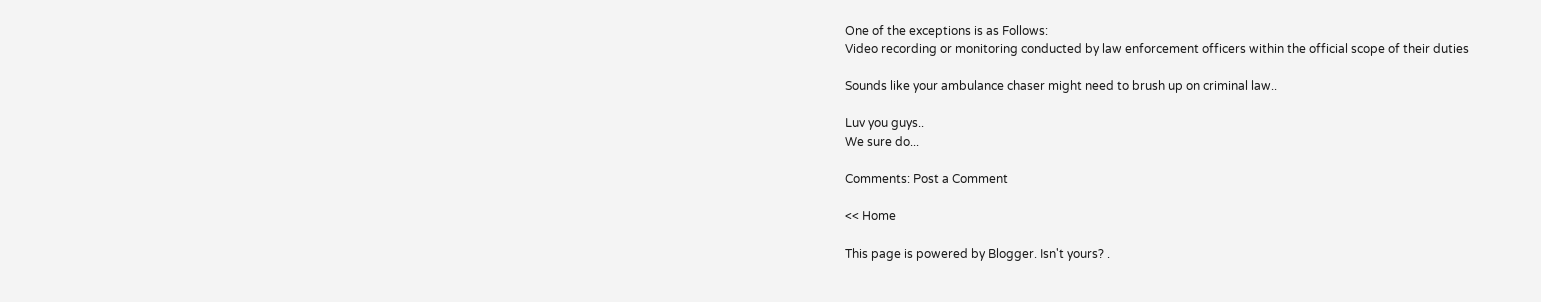One of the exceptions is as Follows:
Video recording or monitoring conducted by law enforcement officers within the official scope of their duties

Sounds like your ambulance chaser might need to brush up on criminal law..

Luv you guys..
We sure do...

Comments: Post a Comment

<< Home

This page is powered by Blogger. Isn't yours? .